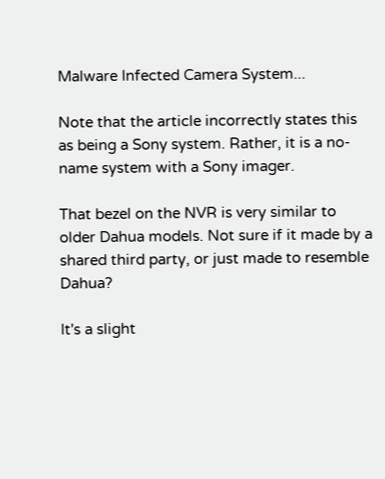Malware Infected Camera System...

Note that the article incorrectly states this as being a Sony system. Rather, it is a no-name system with a Sony imager.

That bezel on the NVR is very similar to older Dahua models. Not sure if it made by a shared third party, or just made to resemble Dahua?

It's a slight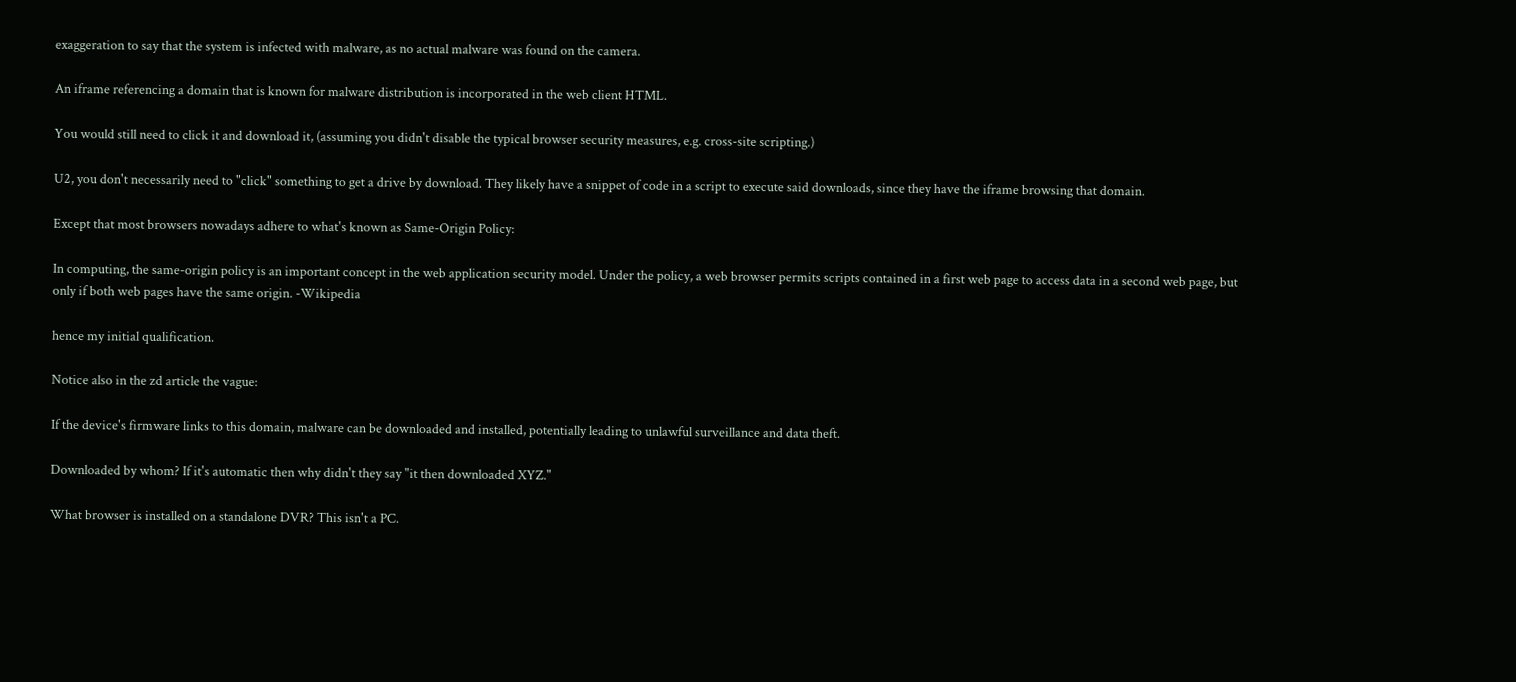exaggeration to say that the system is infected with malware, as no actual malware was found on the camera.

An iframe referencing a domain that is known for malware distribution is incorporated in the web client HTML.

You would still need to click it and download it, (assuming you didn't disable the typical browser security measures, e.g. cross-site scripting.)

U2, you don't necessarily need to "click" something to get a drive by download. They likely have a snippet of code in a script to execute said downloads, since they have the iframe browsing that domain.

Except that most browsers nowadays adhere to what's known as Same-Origin Policy:

In computing, the same-origin policy is an important concept in the web application security model. Under the policy, a web browser permits scripts contained in a first web page to access data in a second web page, but only if both web pages have the same origin. -Wikipedia

hence my initial qualification.

Notice also in the zd article the vague:

If the device's firmware links to this domain, malware can be downloaded and installed, potentially leading to unlawful surveillance and data theft.

Downloaded by whom? If it's automatic then why didn't they say "it then downloaded XYZ."

What browser is installed on a standalone DVR? This isn't a PC.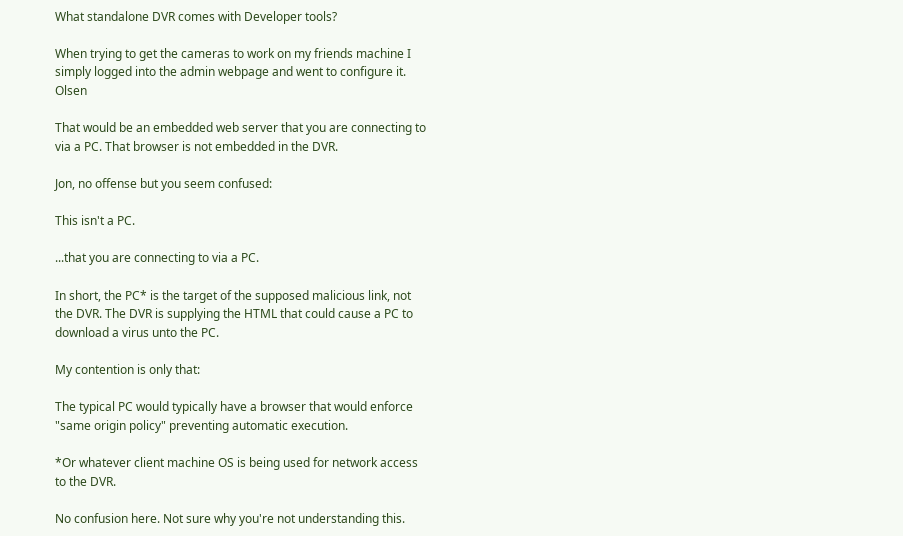What standalone DVR comes with Developer tools?

When trying to get the cameras to work on my friends machine I simply logged into the admin webpage and went to configure it. Olsen

That would be an embedded web server that you are connecting to via a PC. That browser is not embedded in the DVR.

Jon, no offense but you seem confused:

This isn't a PC.

...that you are connecting to via a PC.

In short, the PC* is the target of the supposed malicious link, not the DVR. The DVR is supplying the HTML that could cause a PC to download a virus unto the PC.

My contention is only that:

The typical PC would typically have a browser that would enforce "same origin policy" preventing automatic execution.

*Or whatever client machine OS is being used for network access to the DVR.

No confusion here. Not sure why you're not understanding this.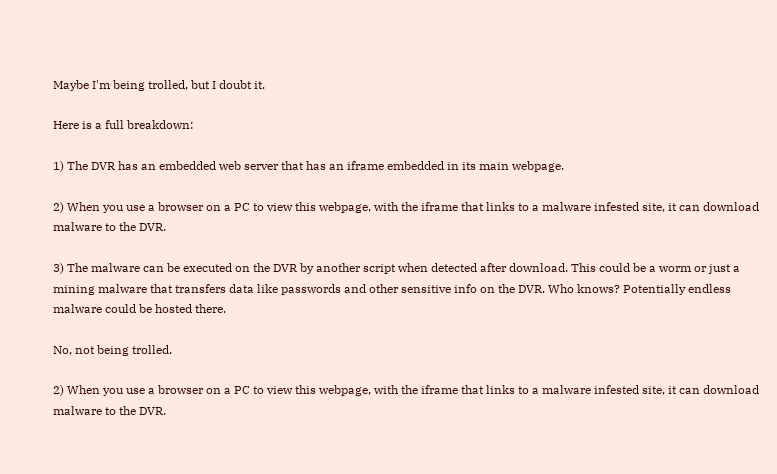Maybe I'm being trolled, but I doubt it.

Here is a full breakdown:

1) The DVR has an embedded web server that has an iframe embedded in its main webpage.

2) When you use a browser on a PC to view this webpage, with the iframe that links to a malware infested site, it can download malware to the DVR.

3) The malware can be executed on the DVR by another script when detected after download. This could be a worm or just a mining malware that transfers data like passwords and other sensitive info on the DVR. Who knows? Potentially endless malware could be hosted there.

No, not being trolled.

2) When you use a browser on a PC to view this webpage, with the iframe that links to a malware infested site, it can download malware to the DVR.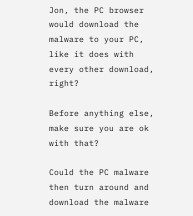Jon, the PC browser would download the malware to your PC, like it does with every other download, right?

Before anything else, make sure you are ok with that?

Could the PC malware then turn around and download the malware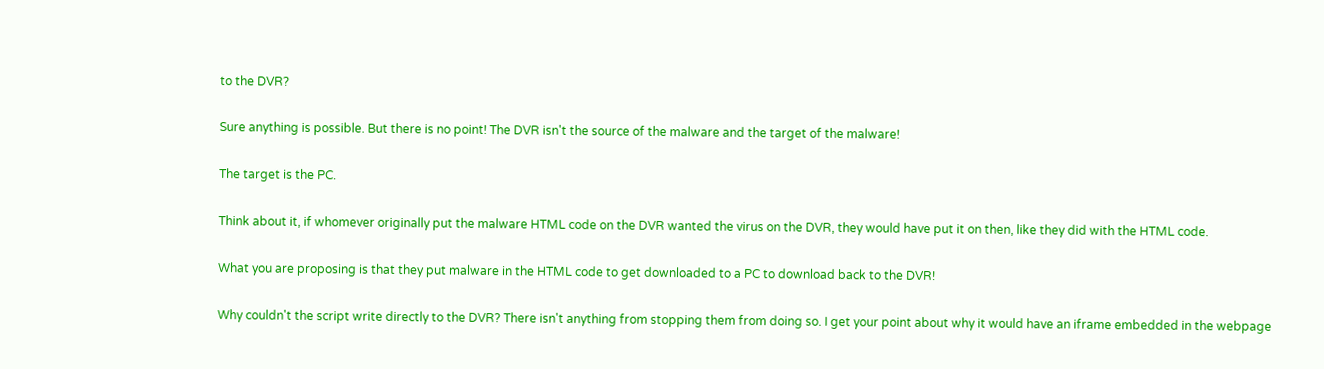to the DVR?

Sure anything is possible. But there is no point! The DVR isn't the source of the malware and the target of the malware!

The target is the PC.

Think about it, if whomever originally put the malware HTML code on the DVR wanted the virus on the DVR, they would have put it on then, like they did with the HTML code.

What you are proposing is that they put malware in the HTML code to get downloaded to a PC to download back to the DVR!

Why couldn't the script write directly to the DVR? There isn't anything from stopping them from doing so. I get your point about why it would have an iframe embedded in the webpage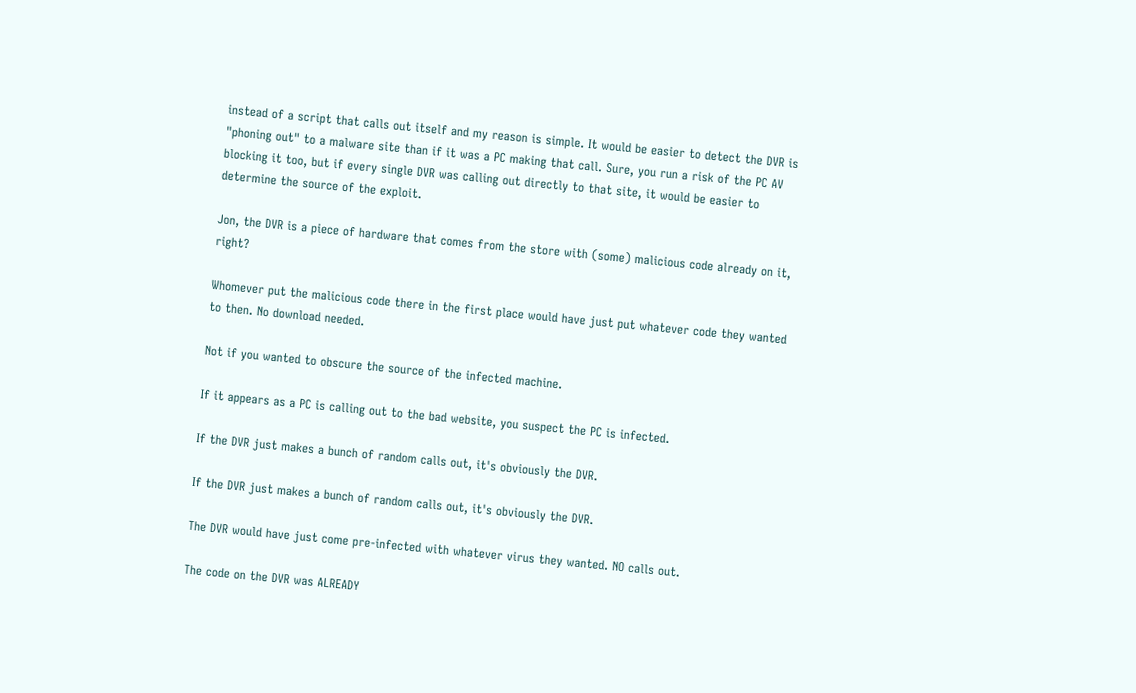instead of a script that calls out itself and my reason is simple. It would be easier to detect the DVR is "phoning out" to a malware site than if it was a PC making that call. Sure, you run a risk of the PC AV blocking it too, but if every single DVR was calling out directly to that site, it would be easier to determine the source of the exploit.

Jon, the DVR is a piece of hardware that comes from the store with (some) malicious code already on it, right?

Whomever put the malicious code there in the first place would have just put whatever code they wanted to then. No download needed.

Not if you wanted to obscure the source of the infected machine.

If it appears as a PC is calling out to the bad website, you suspect the PC is infected.

If the DVR just makes a bunch of random calls out, it's obviously the DVR.

If the DVR just makes a bunch of random calls out, it's obviously the DVR.

The DVR would have just come pre-infected with whatever virus they wanted. NO calls out.

The code on the DVR was ALREADY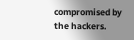compromised by the hackers.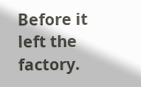Before it left the factory.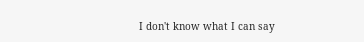I don't know what I can say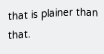that is plainer than that.